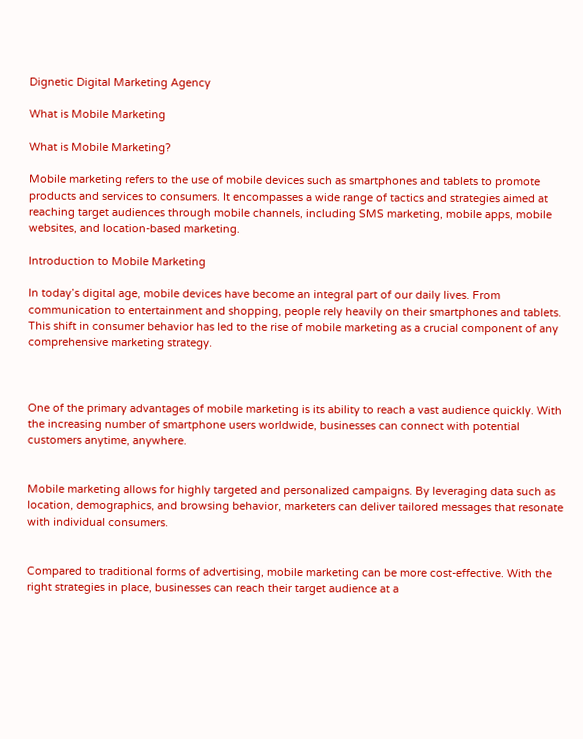Dignetic Digital Marketing Agency

What is Mobile Marketing

What is Mobile Marketing?

Mobile marketing refers to the use of mobile devices such as smartphones and tablets to promote products and services to consumers. It encompasses a wide range of tactics and strategies aimed at reaching target audiences through mobile channels, including SMS marketing, mobile apps, mobile websites, and location-based marketing.

Introduction to Mobile Marketing

In today’s digital age, mobile devices have become an integral part of our daily lives. From communication to entertainment and shopping, people rely heavily on their smartphones and tablets. This shift in consumer behavior has led to the rise of mobile marketing as a crucial component of any comprehensive marketing strategy.



One of the primary advantages of mobile marketing is its ability to reach a vast audience quickly. With the increasing number of smartphone users worldwide, businesses can connect with potential customers anytime, anywhere.


Mobile marketing allows for highly targeted and personalized campaigns. By leveraging data such as location, demographics, and browsing behavior, marketers can deliver tailored messages that resonate with individual consumers.


Compared to traditional forms of advertising, mobile marketing can be more cost-effective. With the right strategies in place, businesses can reach their target audience at a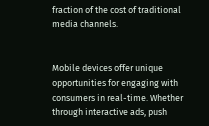fraction of the cost of traditional media channels.


Mobile devices offer unique opportunities for engaging with consumers in real-time. Whether through interactive ads, push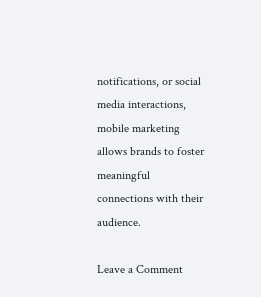notifications, or social media interactions, mobile marketing allows brands to foster meaningful connections with their audience.

Leave a Comment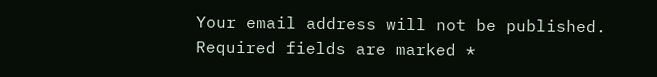Your email address will not be published. Required fields are marked *